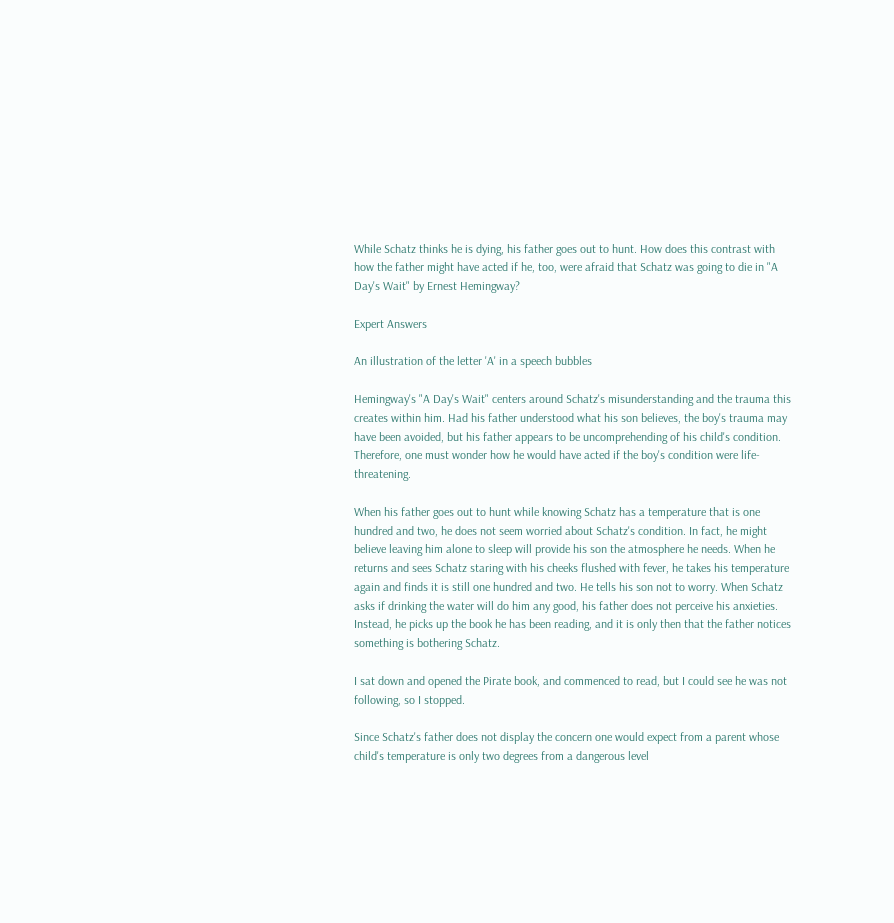While Schatz thinks he is dying, his father goes out to hunt. How does this contrast with how the father might have acted if he, too, were afraid that Schatz was going to die in "A Day's Wait" by Ernest Hemingway?

Expert Answers

An illustration of the letter 'A' in a speech bubbles

Hemingway's "A Day's Wait" centers around Schatz's misunderstanding and the trauma this creates within him. Had his father understood what his son believes, the boy's trauma may have been avoided, but his father appears to be uncomprehending of his child's condition. Therefore, one must wonder how he would have acted if the boy's condition were life-threatening.

When his father goes out to hunt while knowing Schatz has a temperature that is one hundred and two, he does not seem worried about Schatz's condition. In fact, he might believe leaving him alone to sleep will provide his son the atmosphere he needs. When he returns and sees Schatz staring with his cheeks flushed with fever, he takes his temperature again and finds it is still one hundred and two. He tells his son not to worry. When Schatz asks if drinking the water will do him any good, his father does not perceive his anxieties. Instead, he picks up the book he has been reading, and it is only then that the father notices something is bothering Schatz.

I sat down and opened the Pirate book, and commenced to read, but I could see he was not following, so I stopped.

Since Schatz's father does not display the concern one would expect from a parent whose child's temperature is only two degrees from a dangerous level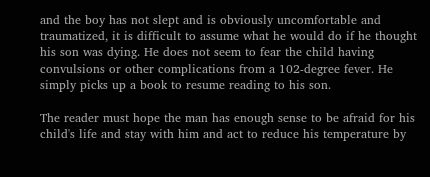and the boy has not slept and is obviously uncomfortable and traumatized, it is difficult to assume what he would do if he thought his son was dying. He does not seem to fear the child having convulsions or other complications from a 102-degree fever. He simply picks up a book to resume reading to his son.

The reader must hope the man has enough sense to be afraid for his child's life and stay with him and act to reduce his temperature by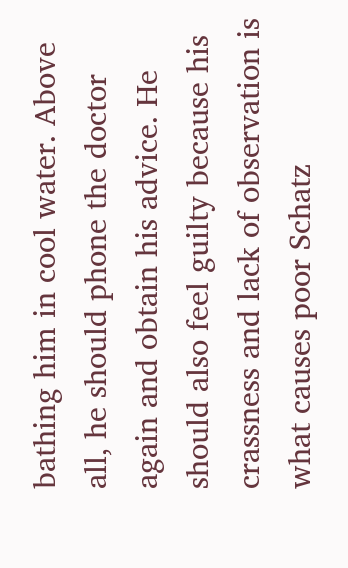bathing him in cool water. Above all, he should phone the doctor again and obtain his advice. He should also feel guilty because his crassness and lack of observation is what causes poor Schatz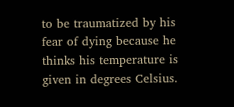to be traumatized by his fear of dying because he thinks his temperature is given in degrees Celsius.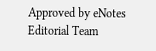Approved by eNotes Editorial Team